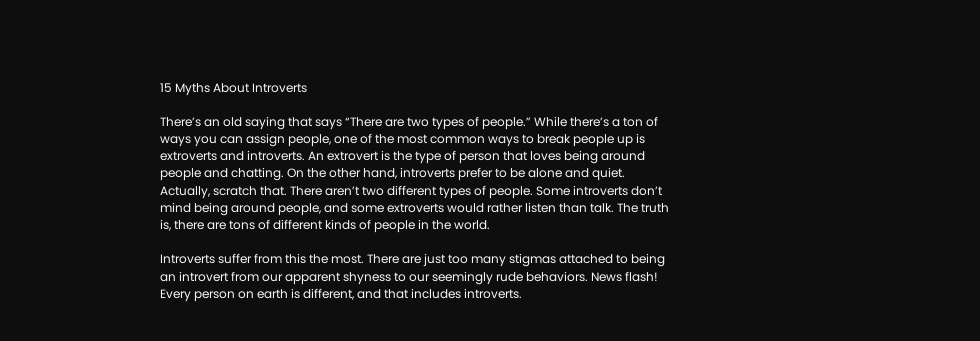15 Myths About Introverts

There’s an old saying that says “There are two types of people.” While there’s a ton of ways you can assign people, one of the most common ways to break people up is extroverts and introverts. An extrovert is the type of person that loves being around people and chatting. On the other hand, introverts prefer to be alone and quiet. Actually, scratch that. There aren’t two different types of people. Some introverts don’t mind being around people, and some extroverts would rather listen than talk. The truth is, there are tons of different kinds of people in the world.

Introverts suffer from this the most. There are just too many stigmas attached to being an introvert from our apparent shyness to our seemingly rude behaviors. News flash! Every person on earth is different, and that includes introverts.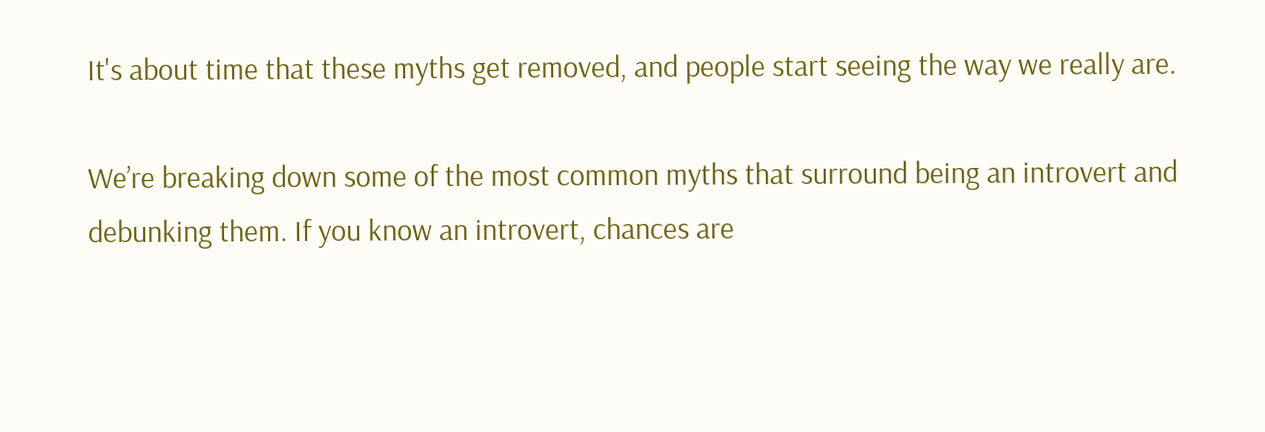It's about time that these myths get removed, and people start seeing the way we really are.

We’re breaking down some of the most common myths that surround being an introvert and debunking them. If you know an introvert, chances are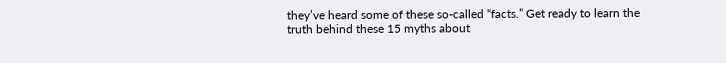they’ve heard some of these so-called “facts.” Get ready to learn the truth behind these 15 myths about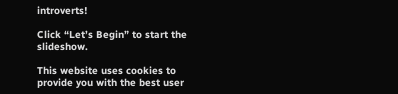introverts!

Click “Let’s Begin” to start the slideshow.

This website uses cookies to provide you with the best user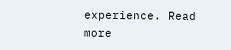experience. Read more